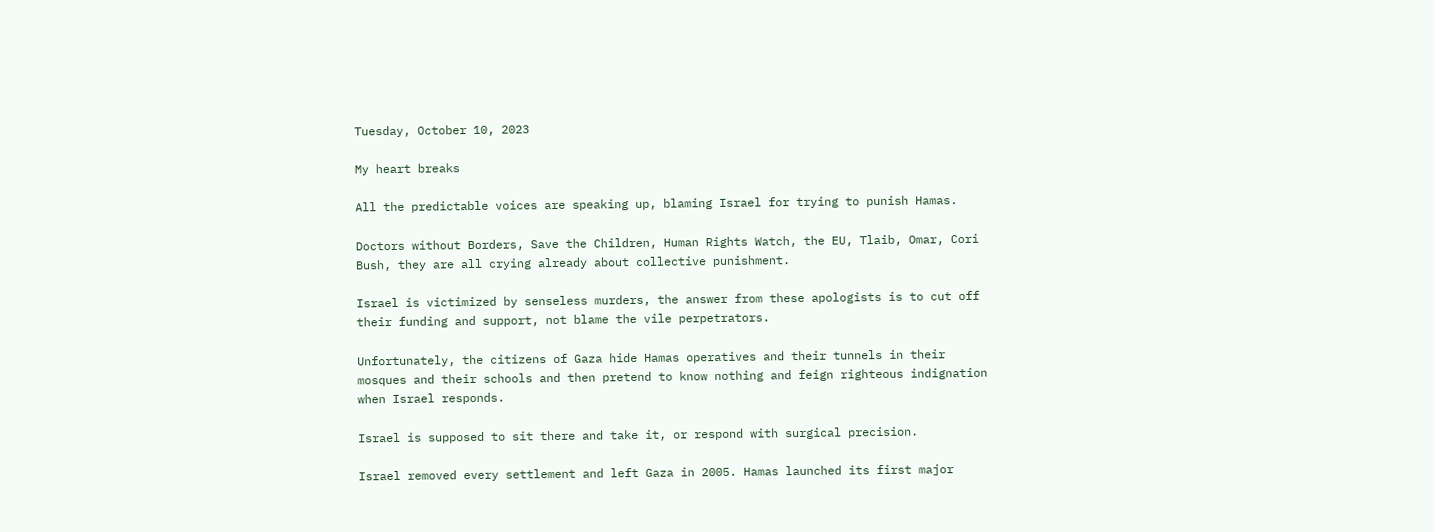Tuesday, October 10, 2023

My heart breaks

All the predictable voices are speaking up, blaming Israel for trying to punish Hamas.

Doctors without Borders, Save the Children, Human Rights Watch, the EU, Tlaib, Omar, Cori Bush, they are all crying already about collective punishment.

Israel is victimized by senseless murders, the answer from these apologists is to cut off their funding and support, not blame the vile perpetrators.

Unfortunately, the citizens of Gaza hide Hamas operatives and their tunnels in their mosques and their schools and then pretend to know nothing and feign righteous indignation when Israel responds.

Israel is supposed to sit there and take it, or respond with surgical precision.

Israel removed every settlement and left Gaza in 2005. Hamas launched its first major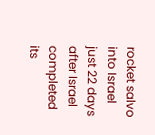rocket salvo into Israel just 22 days after Israel completed its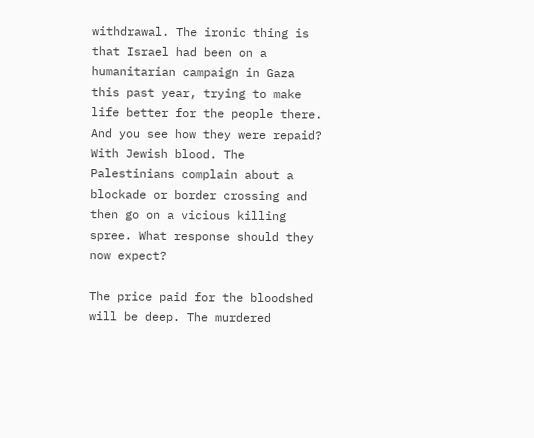withdrawal. The ironic thing is that Israel had been on a humanitarian campaign in Gaza this past year, trying to make life better for the people there. And you see how they were repaid? With Jewish blood. The Palestinians complain about a blockade or border crossing and then go on a vicious killing spree. What response should they now expect?

The price paid for the bloodshed will be deep. The murdered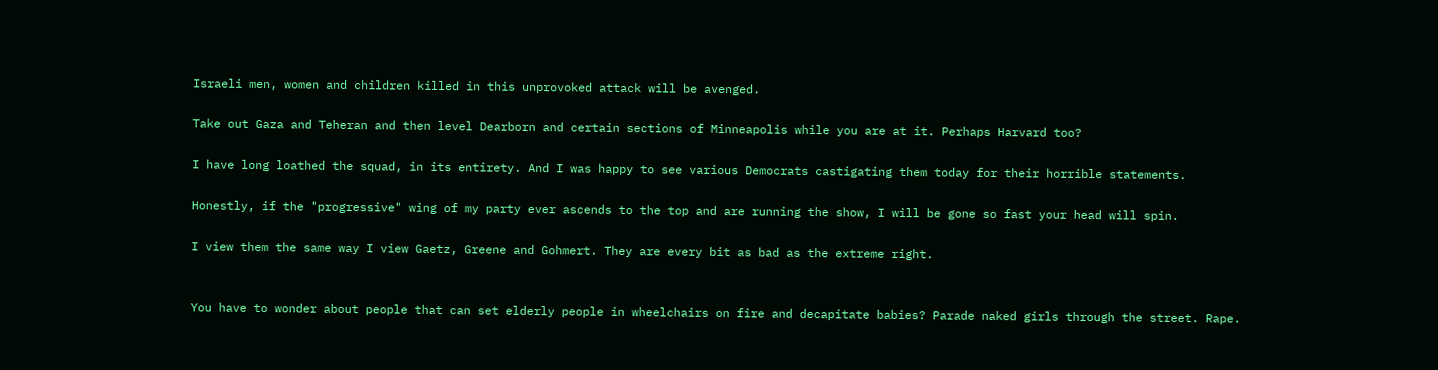Israeli men, women and children killed in this unprovoked attack will be avenged.

Take out Gaza and Teheran and then level Dearborn and certain sections of Minneapolis while you are at it. Perhaps Harvard too?

I have long loathed the squad, in its entirety. And I was happy to see various Democrats castigating them today for their horrible statements.

Honestly, if the "progressive" wing of my party ever ascends to the top and are running the show, I will be gone so fast your head will spin.

I view them the same way I view Gaetz, Greene and Gohmert. They are every bit as bad as the extreme right.


You have to wonder about people that can set elderly people in wheelchairs on fire and decapitate babies? Parade naked girls through the street. Rape.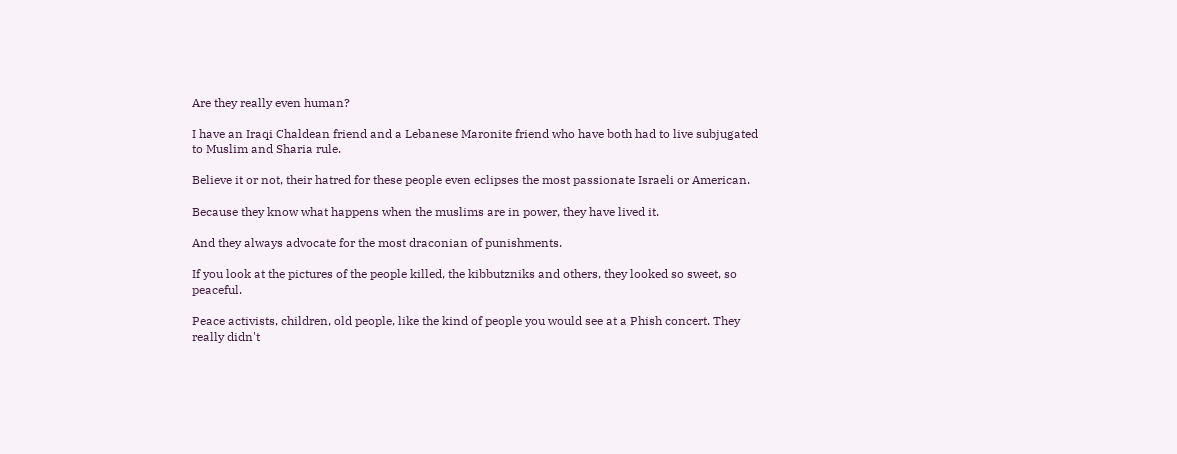Are they really even human?

I have an Iraqi Chaldean friend and a Lebanese Maronite friend who have both had to live subjugated to Muslim and Sharia rule.

Believe it or not, their hatred for these people even eclipses the most passionate Israeli or American.

Because they know what happens when the muslims are in power, they have lived it.

And they always advocate for the most draconian of punishments.

If you look at the pictures of the people killed, the kibbutzniks and others, they looked so sweet, so peaceful.

Peace activists, children, old people, like the kind of people you would see at a Phish concert. They really didn't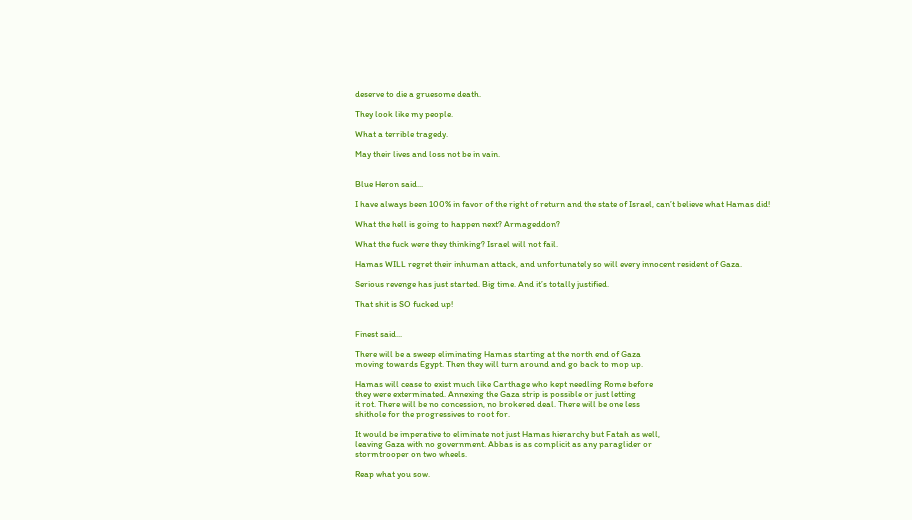deserve to die a gruesome death.

They look like my people.

What a terrible tragedy.

May their lives and loss not be in vain.


Blue Heron said...

I have always been 100% in favor of the right of return and the state of Israel, can’t believe what Hamas did!

What the hell is going to happen next? Armageddon?

What the fuck were they thinking? Israel will not fail.

Hamas WILL regret their inhuman attack, and unfortunately so will every innocent resident of Gaza.

Serious revenge has just started. Big time. And it’s totally justified.

That shit is SO fucked up!


Finest said...

There will be a sweep eliminating Hamas starting at the north end of Gaza
moving towards Egypt. Then they will turn around and go back to mop up.

Hamas will cease to exist much like Carthage who kept needling Rome before
they were exterminated. Annexing the Gaza strip is possible or just letting
it rot. There will be no concession, no brokered deal. There will be one less
shithole for the progressives to root for.

It would be imperative to eliminate not just Hamas hierarchy but Fatah as well,
leaving Gaza with no government. Abbas is as complicit as any paraglider or
stormtrooper on two wheels.

Reap what you sow.